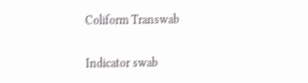Coliform Transwab

Indicator swab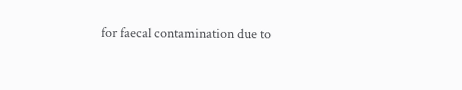for faecal contamination due to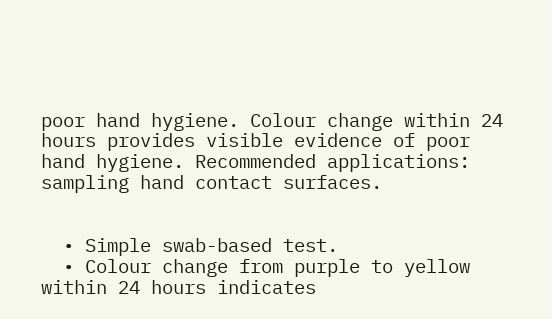poor hand hygiene. Colour change within 24 hours provides visible evidence of poor hand hygiene. Recommended applications: sampling hand contact surfaces.


  • Simple swab-based test.
  • Colour change from purple to yellow within 24 hours indicates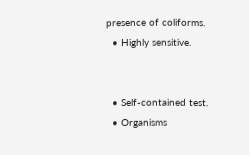presence of coliforms.
  • Highly sensitive.


  • Self-contained test.
  • Organisms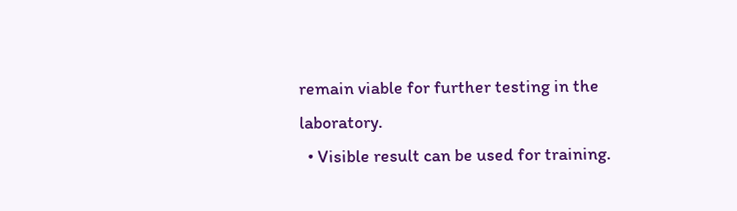remain viable for further testing in the laboratory.
  • Visible result can be used for training.